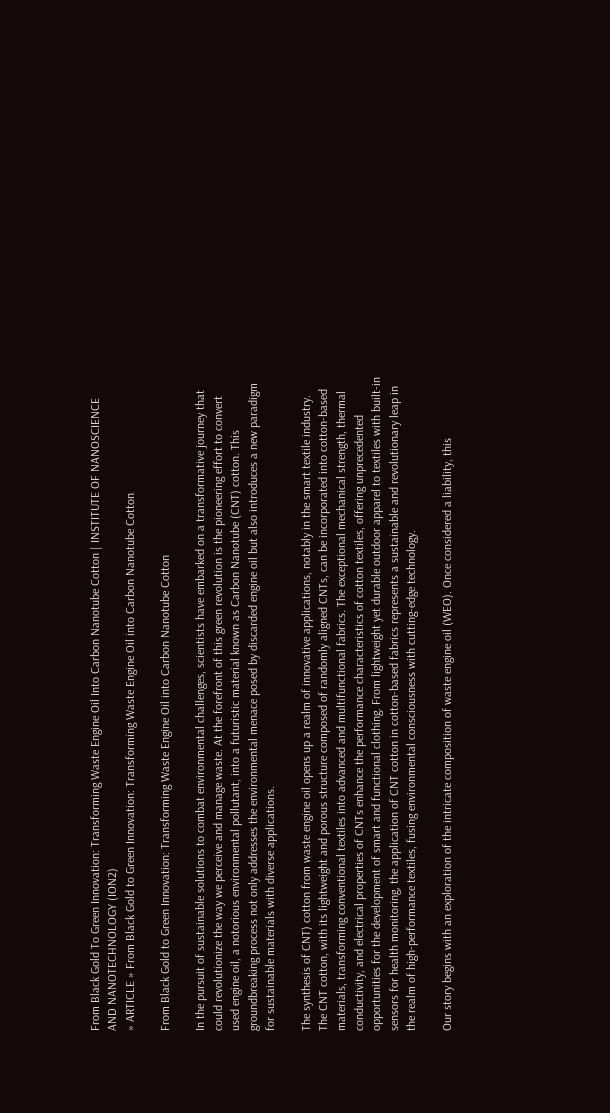From Black Gold To Green Innovation: Transforming Waste Engine Oil Into Carbon Nanotube Cotton | INSTITUTE OF NANOSCIENCE AND NANOTECHNOLOGY (ION2)
» ARTICLE » From Black Gold to Green Innovation: Transforming Waste Engine Oil into Carbon Nanotube Cotton

From Black Gold to Green Innovation: Transforming Waste Engine Oil into Carbon Nanotube Cotton

In the pursuit of sustainable solutions to combat environmental challenges, scientists have embarked on a transformative journey that could revolutionize the way we perceive and manage waste. At the forefront of this green revolution is the pioneering effort to convert used engine oil, a notorious environmental pollutant, into a futuristic material known as Carbon Nanotube (CNT) cotton. This groundbreaking process not only addresses the environmental menace posed by discarded engine oil but also introduces a new paradigm for sustainable materials with diverse applications.

The synthesis of CNT) cotton from waste engine oil opens up a realm of innovative applications, notably in the smart textile industry. The CNT cotton, with its lightweight and porous structure composed of randomly aligned CNTs, can be incorporated into cotton-based materials, transforming conventional textiles into advanced and multifunctional fabrics. The exceptional mechanical strength, thermal conductivity, and electrical properties of CNTs enhance the performance characteristics of cotton textiles, offering unprecedented opportunities for the development of smart and functional clothing. From lightweight yet durable outdoor apparel to textiles with built-in sensors for health monitoring, the application of CNT cotton in cotton-based fabrics represents a sustainable and revolutionary leap in the realm of high-performance textiles, fusing environmental consciousness with cutting-edge technology.

Our story begins with an exploration of the intricate composition of waste engine oil (WEO). Once considered a liability, this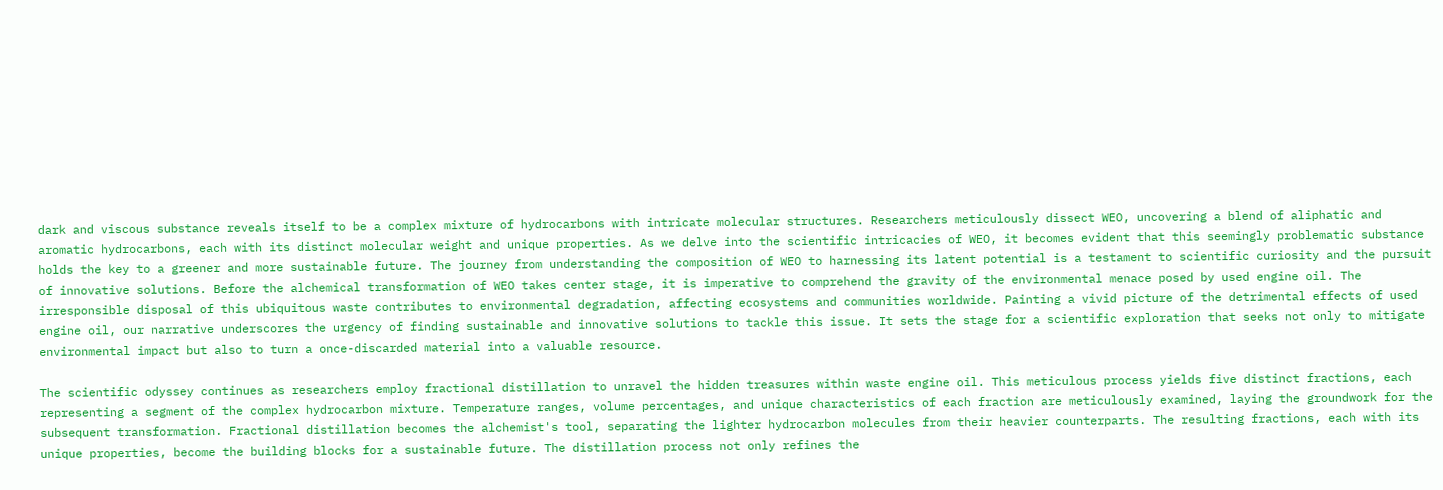dark and viscous substance reveals itself to be a complex mixture of hydrocarbons with intricate molecular structures. Researchers meticulously dissect WEO, uncovering a blend of aliphatic and aromatic hydrocarbons, each with its distinct molecular weight and unique properties. As we delve into the scientific intricacies of WEO, it becomes evident that this seemingly problematic substance holds the key to a greener and more sustainable future. The journey from understanding the composition of WEO to harnessing its latent potential is a testament to scientific curiosity and the pursuit of innovative solutions. Before the alchemical transformation of WEO takes center stage, it is imperative to comprehend the gravity of the environmental menace posed by used engine oil. The irresponsible disposal of this ubiquitous waste contributes to environmental degradation, affecting ecosystems and communities worldwide. Painting a vivid picture of the detrimental effects of used engine oil, our narrative underscores the urgency of finding sustainable and innovative solutions to tackle this issue. It sets the stage for a scientific exploration that seeks not only to mitigate environmental impact but also to turn a once-discarded material into a valuable resource.

The scientific odyssey continues as researchers employ fractional distillation to unravel the hidden treasures within waste engine oil. This meticulous process yields five distinct fractions, each representing a segment of the complex hydrocarbon mixture. Temperature ranges, volume percentages, and unique characteristics of each fraction are meticulously examined, laying the groundwork for the subsequent transformation. Fractional distillation becomes the alchemist's tool, separating the lighter hydrocarbon molecules from their heavier counterparts. The resulting fractions, each with its unique properties, become the building blocks for a sustainable future. The distillation process not only refines the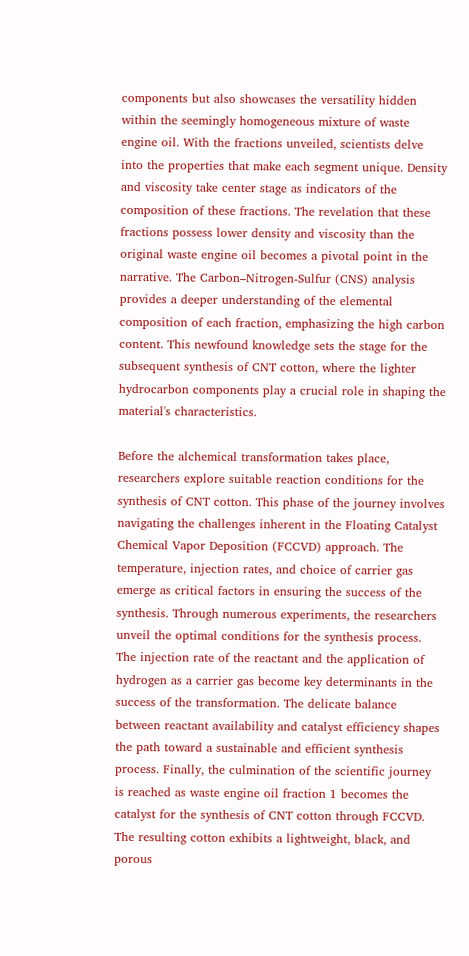components but also showcases the versatility hidden within the seemingly homogeneous mixture of waste engine oil. With the fractions unveiled, scientists delve into the properties that make each segment unique. Density and viscosity take center stage as indicators of the composition of these fractions. The revelation that these fractions possess lower density and viscosity than the original waste engine oil becomes a pivotal point in the narrative. The Carbon–Nitrogen-Sulfur (CNS) analysis provides a deeper understanding of the elemental composition of each fraction, emphasizing the high carbon content. This newfound knowledge sets the stage for the subsequent synthesis of CNT cotton, where the lighter hydrocarbon components play a crucial role in shaping the material's characteristics.

Before the alchemical transformation takes place, researchers explore suitable reaction conditions for the synthesis of CNT cotton. This phase of the journey involves navigating the challenges inherent in the Floating Catalyst Chemical Vapor Deposition (FCCVD) approach. The temperature, injection rates, and choice of carrier gas emerge as critical factors in ensuring the success of the synthesis. Through numerous experiments, the researchers unveil the optimal conditions for the synthesis process. The injection rate of the reactant and the application of hydrogen as a carrier gas become key determinants in the success of the transformation. The delicate balance between reactant availability and catalyst efficiency shapes the path toward a sustainable and efficient synthesis process. Finally, the culmination of the scientific journey is reached as waste engine oil fraction 1 becomes the catalyst for the synthesis of CNT cotton through FCCVD. The resulting cotton exhibits a lightweight, black, and porous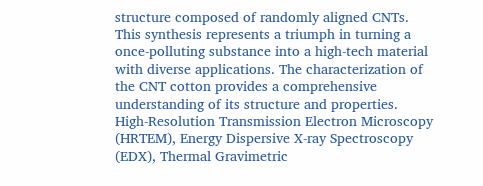structure composed of randomly aligned CNTs. This synthesis represents a triumph in turning a once-polluting substance into a high-tech material with diverse applications. The characterization of the CNT cotton provides a comprehensive understanding of its structure and properties. High-Resolution Transmission Electron Microscopy (HRTEM), Energy Dispersive X-ray Spectroscopy (EDX), Thermal Gravimetric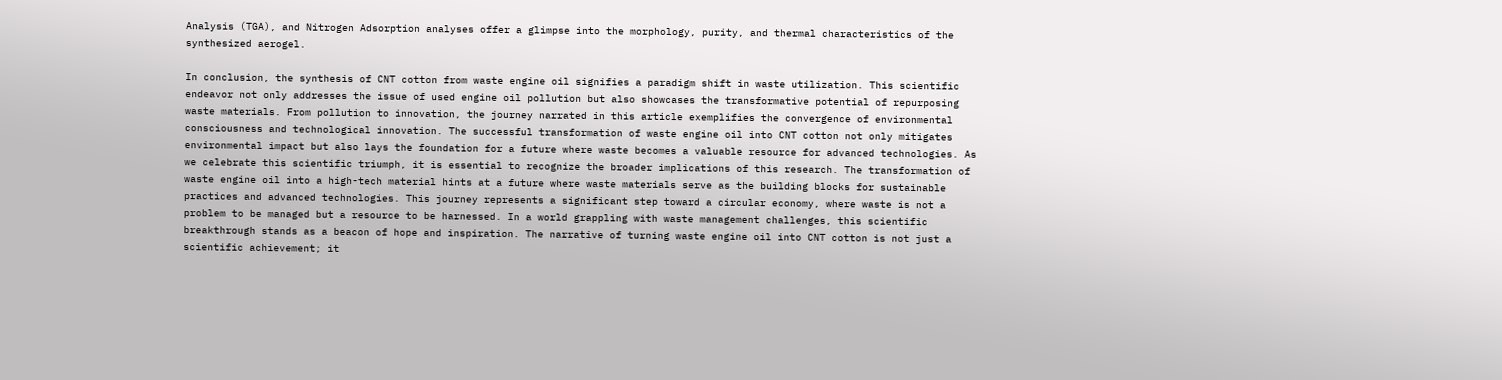Analysis (TGA), and Nitrogen Adsorption analyses offer a glimpse into the morphology, purity, and thermal characteristics of the synthesized aerogel.

In conclusion, the synthesis of CNT cotton from waste engine oil signifies a paradigm shift in waste utilization. This scientific endeavor not only addresses the issue of used engine oil pollution but also showcases the transformative potential of repurposing waste materials. From pollution to innovation, the journey narrated in this article exemplifies the convergence of environmental consciousness and technological innovation. The successful transformation of waste engine oil into CNT cotton not only mitigates environmental impact but also lays the foundation for a future where waste becomes a valuable resource for advanced technologies. As we celebrate this scientific triumph, it is essential to recognize the broader implications of this research. The transformation of waste engine oil into a high-tech material hints at a future where waste materials serve as the building blocks for sustainable practices and advanced technologies. This journey represents a significant step toward a circular economy, where waste is not a problem to be managed but a resource to be harnessed. In a world grappling with waste management challenges, this scientific breakthrough stands as a beacon of hope and inspiration. The narrative of turning waste engine oil into CNT cotton is not just a scientific achievement; it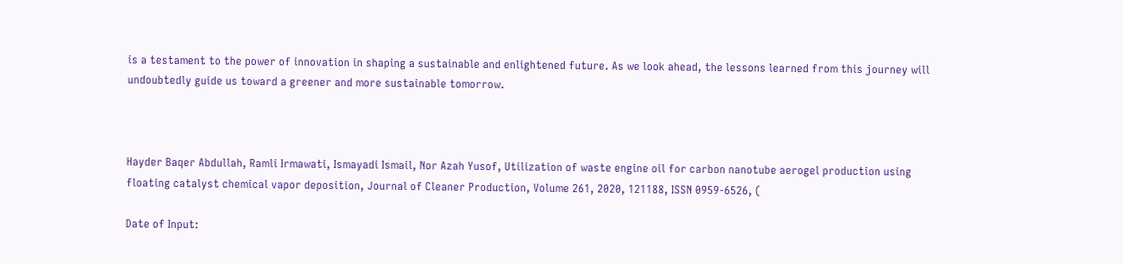is a testament to the power of innovation in shaping a sustainable and enlightened future. As we look ahead, the lessons learned from this journey will undoubtedly guide us toward a greener and more sustainable tomorrow.



Hayder Baqer Abdullah, Ramli Irmawati, Ismayadi Ismail, Nor Azah Yusof, Utilization of waste engine oil for carbon nanotube aerogel production using floating catalyst chemical vapor deposition, Journal of Cleaner Production, Volume 261, 2020, 121188, ISSN 0959-6526, (

Date of Input: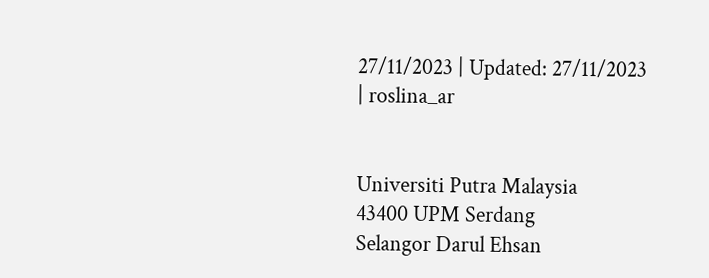27/11/2023 | Updated: 27/11/2023 | roslina_ar


Universiti Putra Malaysia
43400 UPM Serdang
Selangor Darul Ehsan